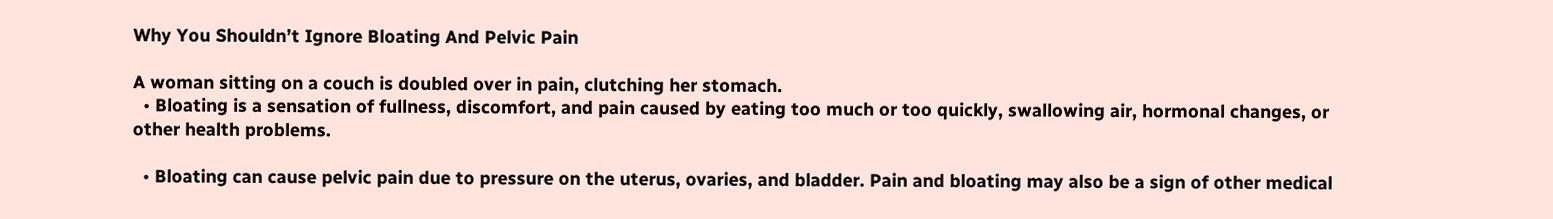Why You Shouldn’t Ignore Bloating And Pelvic Pain

A woman sitting on a couch is doubled over in pain, clutching her stomach.
  • Bloating is a sensation of fullness, discomfort, and pain caused by eating too much or too quickly, swallowing air, hormonal changes, or other health problems.

  • Bloating can cause pelvic pain due to pressure on the uterus, ovaries, and bladder. Pain and bloating may also be a sign of other medical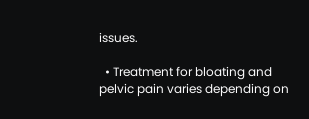issues.

  • Treatment for bloating and pelvic pain varies depending on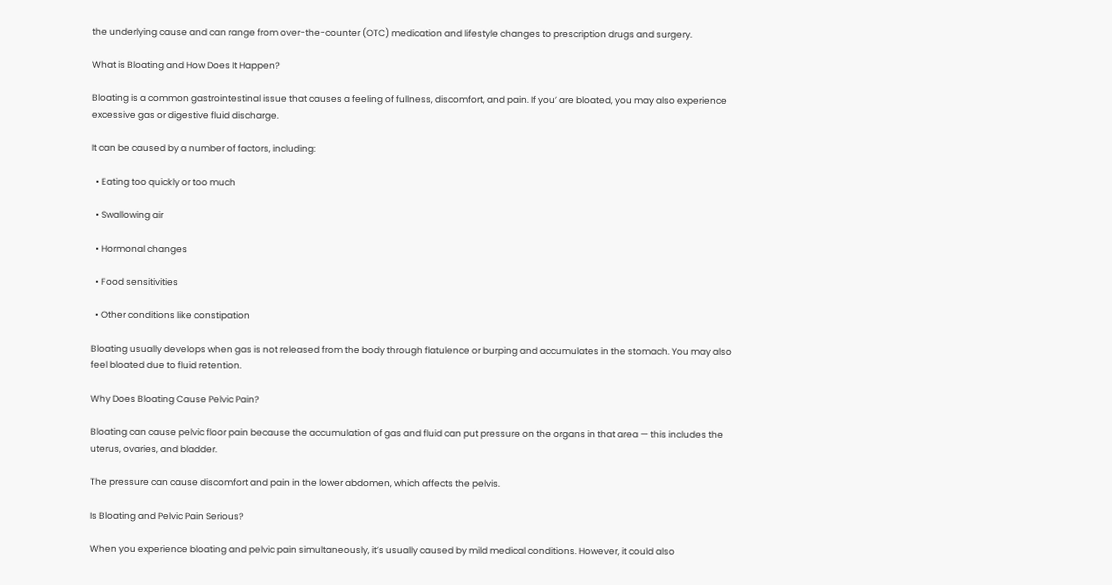the underlying cause and can range from over-the-counter (OTC) medication and lifestyle changes to prescription drugs and surgery.

What is Bloating and How Does It Happen?

Bloating is a common gastrointestinal issue that causes a feeling of fullness, discomfort, and pain. If you’ are bloated, you may also experience excessive gas or digestive fluid discharge.

It can be caused by a number of factors, including:

  • Eating too quickly or too much

  • Swallowing air

  • Hormonal changes

  • Food sensitivities

  • Other conditions like constipation

Bloating usually develops when gas is not released from the body through flatulence or burping and accumulates in the stomach. You may also feel bloated due to fluid retention.

Why Does Bloating Cause Pelvic Pain?

Bloating can cause pelvic floor pain because the accumulation of gas and fluid can put pressure on the organs in that area — this includes the uterus, ovaries, and bladder.

The pressure can cause discomfort and pain in the lower abdomen, which affects the pelvis.

Is Bloating and Pelvic Pain Serious?

When you experience bloating and pelvic pain simultaneously, it’s usually caused by mild medical conditions. However, it could also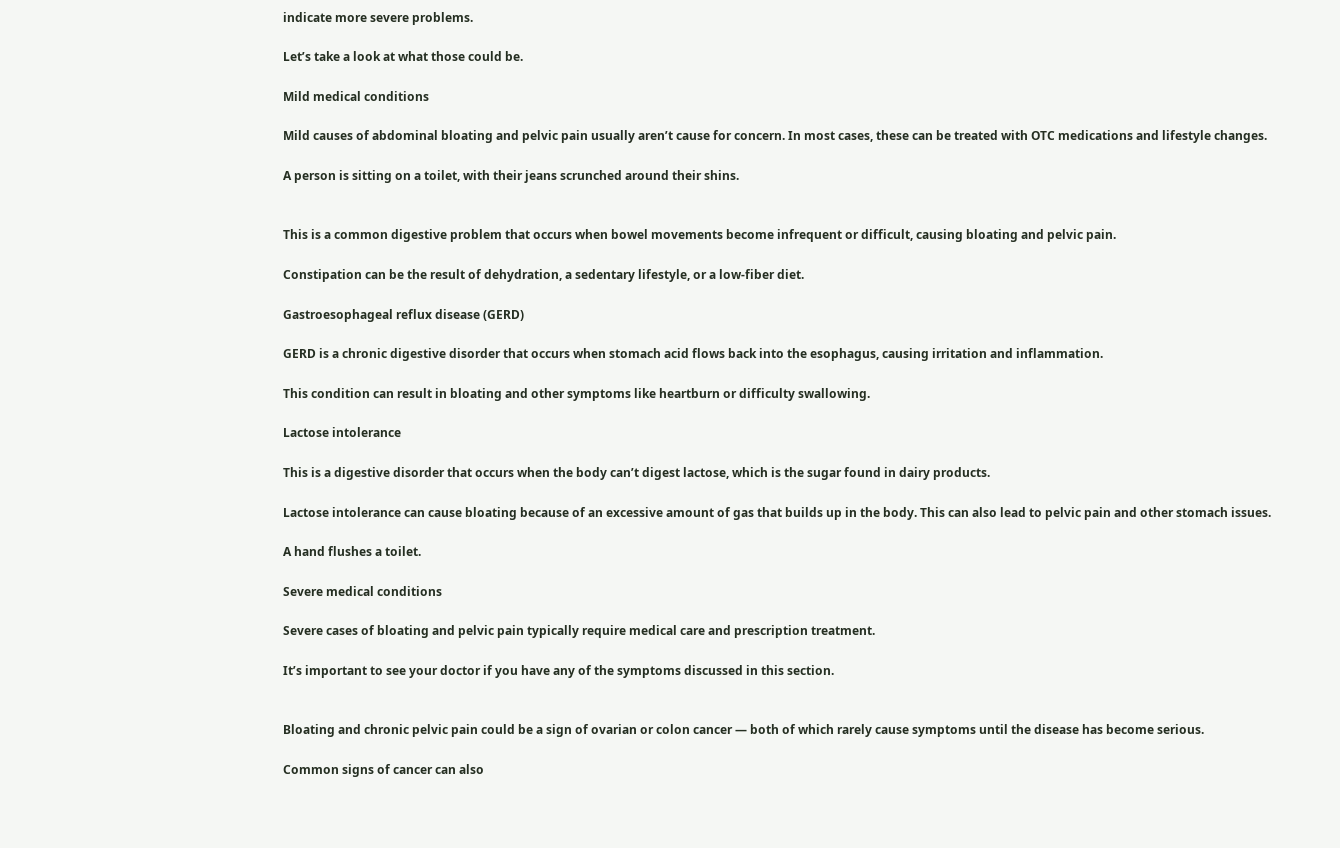indicate more severe problems.

Let’s take a look at what those could be.

Mild medical conditions

Mild causes of abdominal bloating and pelvic pain usually aren’t cause for concern. In most cases, these can be treated with OTC medications and lifestyle changes.

A person is sitting on a toilet, with their jeans scrunched around their shins.


This is a common digestive problem that occurs when bowel movements become infrequent or difficult, causing bloating and pelvic pain.

Constipation can be the result of dehydration, a sedentary lifestyle, or a low-fiber diet.

Gastroesophageal reflux disease (GERD)

GERD is a chronic digestive disorder that occurs when stomach acid flows back into the esophagus, causing irritation and inflammation.

This condition can result in bloating and other symptoms like heartburn or difficulty swallowing.

Lactose intolerance

This is a digestive disorder that occurs when the body can’t digest lactose, which is the sugar found in dairy products.

Lactose intolerance can cause bloating because of an excessive amount of gas that builds up in the body. This can also lead to pelvic pain and other stomach issues.

A hand flushes a toilet.

Severe medical conditions

Severe cases of bloating and pelvic pain typically require medical care and prescription treatment.

It’s important to see your doctor if you have any of the symptoms discussed in this section.


Bloating and chronic pelvic pain could be a sign of ovarian or colon cancer — both of which rarely cause symptoms until the disease has become serious.

Common signs of cancer can also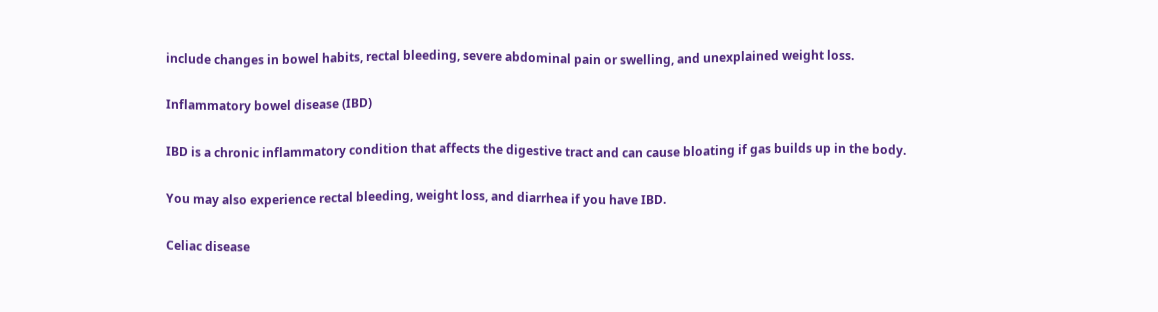include changes in bowel habits, rectal bleeding, severe abdominal pain or swelling, and unexplained weight loss.

Inflammatory bowel disease (IBD)

IBD is a chronic inflammatory condition that affects the digestive tract and can cause bloating if gas builds up in the body.

You may also experience rectal bleeding, weight loss, and diarrhea if you have IBD.

Celiac disease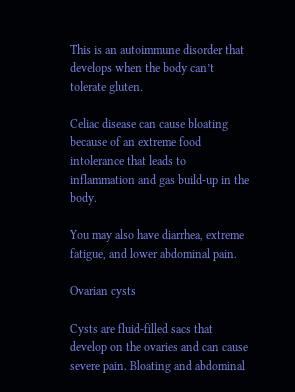This is an autoimmune disorder that develops when the body can’t tolerate gluten.

Celiac disease can cause bloating because of an extreme food intolerance that leads to inflammation and gas build-up in the body.

You may also have diarrhea, extreme fatigue, and lower abdominal pain.

Ovarian cysts

Cysts are fluid-filled sacs that develop on the ovaries and can cause severe pain. Bloating and abdominal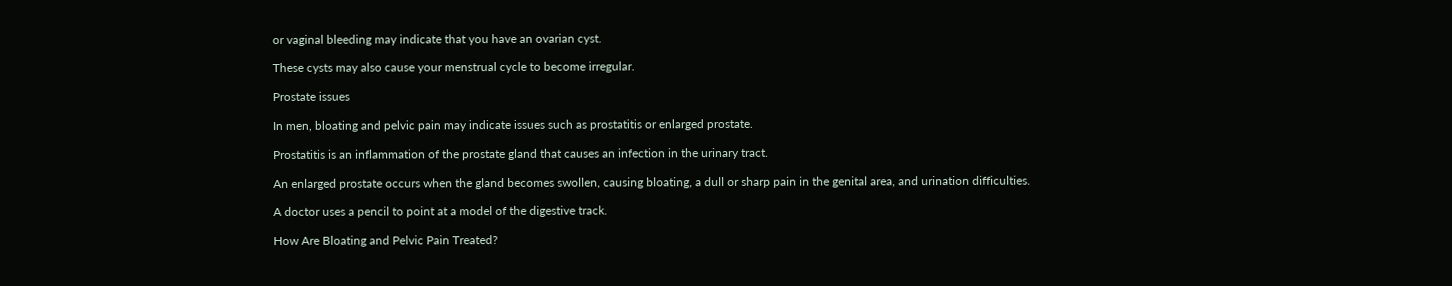or vaginal bleeding may indicate that you have an ovarian cyst.

These cysts may also cause your menstrual cycle to become irregular.

Prostate issues

In men, bloating and pelvic pain may indicate issues such as prostatitis or enlarged prostate.

Prostatitis is an inflammation of the prostate gland that causes an infection in the urinary tract.

An enlarged prostate occurs when the gland becomes swollen, causing bloating, a dull or sharp pain in the genital area, and urination difficulties.

A doctor uses a pencil to point at a model of the digestive track.

How Are Bloating and Pelvic Pain Treated?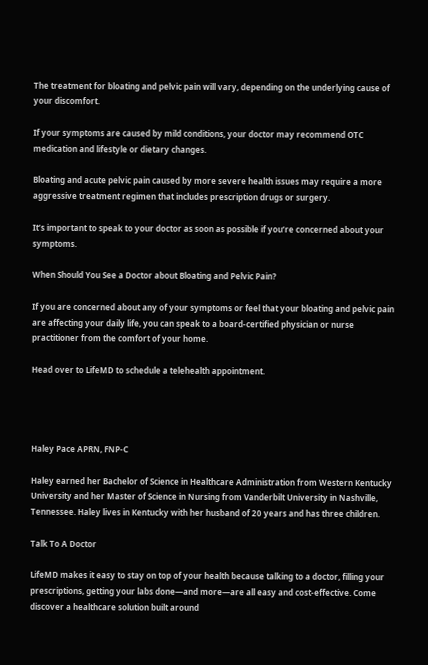The treatment for bloating and pelvic pain will vary, depending on the underlying cause of your discomfort.

If your symptoms are caused by mild conditions, your doctor may recommend OTC medication and lifestyle or dietary changes.

Bloating and acute pelvic pain caused by more severe health issues may require a more aggressive treatment regimen that includes prescription drugs or surgery.

It’s important to speak to your doctor as soon as possible if you’re concerned about your symptoms.

When Should You See a Doctor about Bloating and Pelvic Pain?

If you are concerned about any of your symptoms or feel that your bloating and pelvic pain are affecting your daily life, you can speak to a board-certified physician or nurse practitioner from the comfort of your home.

Head over to LifeMD to schedule a telehealth appointment.




Haley Pace APRN, FNP-C

Haley earned her Bachelor of Science in Healthcare Administration from Western Kentucky University and her Master of Science in Nursing from Vanderbilt University in Nashville, Tennessee. Haley lives in Kentucky with her husband of 20 years and has three children.

Talk To A Doctor

LifeMD makes it easy to stay on top of your health because talking to a doctor, filling your prescriptions, getting your labs done—and more—are all easy and cost-effective. Come discover a healthcare solution built around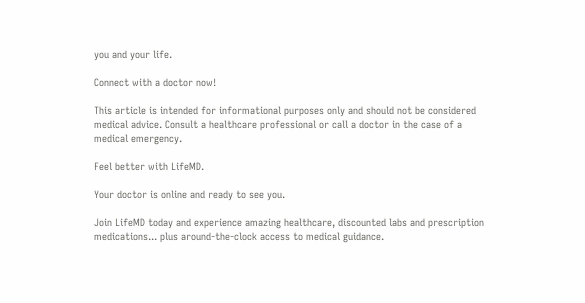you and your life.

Connect with a doctor now!

This article is intended for informational purposes only and should not be considered medical advice. Consult a healthcare professional or call a doctor in the case of a medical emergency.

Feel better with LifeMD.

Your doctor is online and ready to see you.

Join LifeMD today and experience amazing healthcare, discounted labs and prescription medications... plus around-the-clock access to medical guidance.